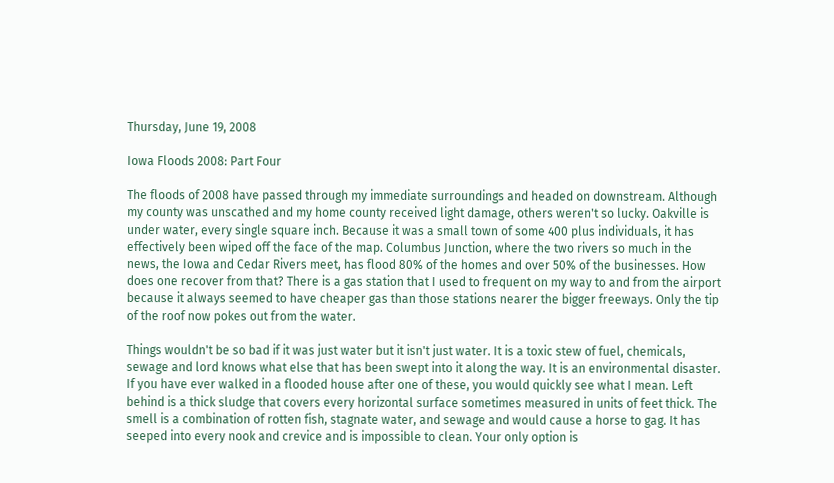Thursday, June 19, 2008

Iowa Floods 2008: Part Four

The floods of 2008 have passed through my immediate surroundings and headed on downstream. Although my county was unscathed and my home county received light damage, others weren't so lucky. Oakville is under water, every single square inch. Because it was a small town of some 400 plus individuals, it has effectively been wiped off the face of the map. Columbus Junction, where the two rivers so much in the news, the Iowa and Cedar Rivers meet, has flood 80% of the homes and over 50% of the businesses. How does one recover from that? There is a gas station that I used to frequent on my way to and from the airport because it always seemed to have cheaper gas than those stations nearer the bigger freeways. Only the tip of the roof now pokes out from the water.

Things wouldn't be so bad if it was just water but it isn't just water. It is a toxic stew of fuel, chemicals, sewage and lord knows what else that has been swept into it along the way. It is an environmental disaster. If you have ever walked in a flooded house after one of these, you would quickly see what I mean. Left behind is a thick sludge that covers every horizontal surface sometimes measured in units of feet thick. The smell is a combination of rotten fish, stagnate water, and sewage and would cause a horse to gag. It has seeped into every nook and crevice and is impossible to clean. Your only option is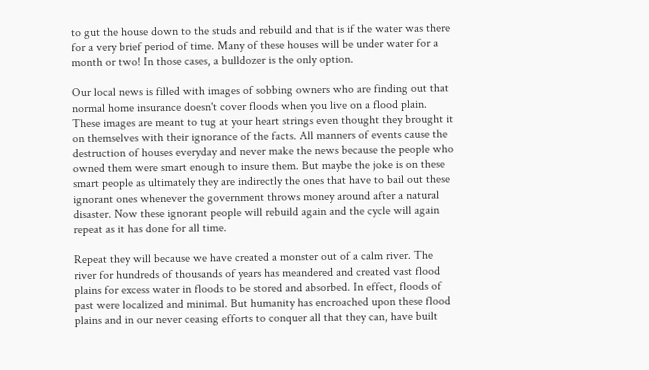to gut the house down to the studs and rebuild and that is if the water was there for a very brief period of time. Many of these houses will be under water for a month or two! In those cases, a bulldozer is the only option.

Our local news is filled with images of sobbing owners who are finding out that normal home insurance doesn't cover floods when you live on a flood plain. These images are meant to tug at your heart strings even thought they brought it on themselves with their ignorance of the facts. All manners of events cause the destruction of houses everyday and never make the news because the people who owned them were smart enough to insure them. But maybe the joke is on these smart people as ultimately they are indirectly the ones that have to bail out these ignorant ones whenever the government throws money around after a natural disaster. Now these ignorant people will rebuild again and the cycle will again repeat as it has done for all time.

Repeat they will because we have created a monster out of a calm river. The river for hundreds of thousands of years has meandered and created vast flood plains for excess water in floods to be stored and absorbed. In effect, floods of past were localized and minimal. But humanity has encroached upon these flood plains and in our never ceasing efforts to conquer all that they can, have built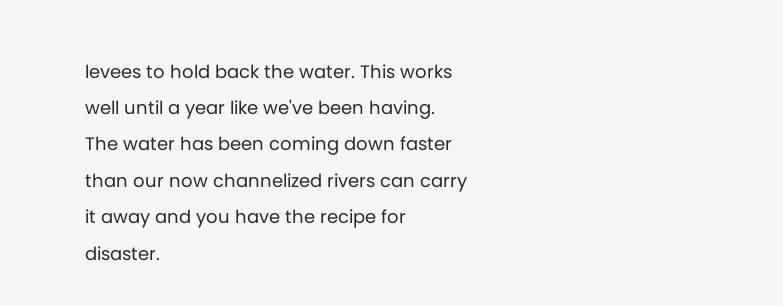levees to hold back the water. This works well until a year like we've been having. The water has been coming down faster than our now channelized rivers can carry it away and you have the recipe for disaster.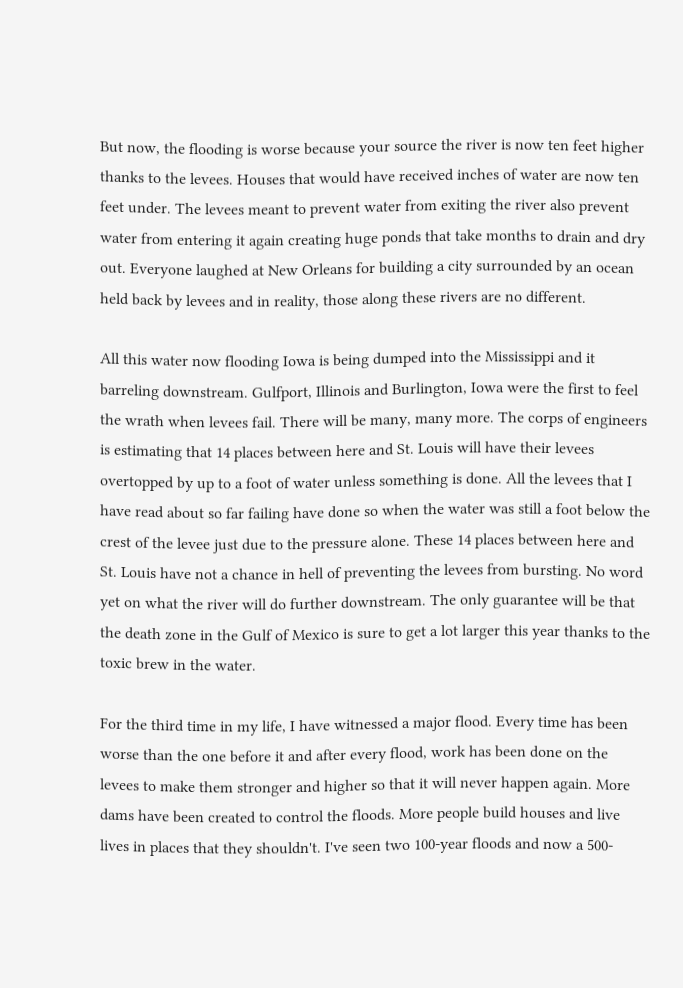But now, the flooding is worse because your source the river is now ten feet higher thanks to the levees. Houses that would have received inches of water are now ten feet under. The levees meant to prevent water from exiting the river also prevent water from entering it again creating huge ponds that take months to drain and dry out. Everyone laughed at New Orleans for building a city surrounded by an ocean held back by levees and in reality, those along these rivers are no different.

All this water now flooding Iowa is being dumped into the Mississippi and it barreling downstream. Gulfport, Illinois and Burlington, Iowa were the first to feel the wrath when levees fail. There will be many, many more. The corps of engineers is estimating that 14 places between here and St. Louis will have their levees overtopped by up to a foot of water unless something is done. All the levees that I have read about so far failing have done so when the water was still a foot below the crest of the levee just due to the pressure alone. These 14 places between here and St. Louis have not a chance in hell of preventing the levees from bursting. No word yet on what the river will do further downstream. The only guarantee will be that the death zone in the Gulf of Mexico is sure to get a lot larger this year thanks to the toxic brew in the water.

For the third time in my life, I have witnessed a major flood. Every time has been worse than the one before it and after every flood, work has been done on the levees to make them stronger and higher so that it will never happen again. More dams have been created to control the floods. More people build houses and live lives in places that they shouldn't. I've seen two 100-year floods and now a 500-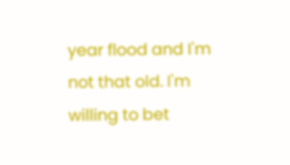year flood and I'm not that old. I'm willing to bet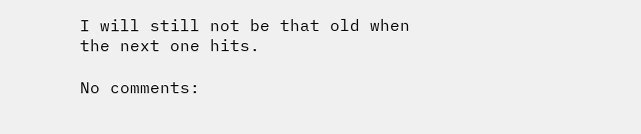I will still not be that old when the next one hits.

No comments: